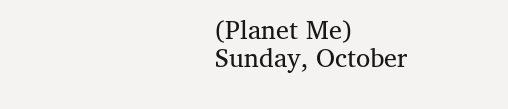(Planet Me)
Sunday, October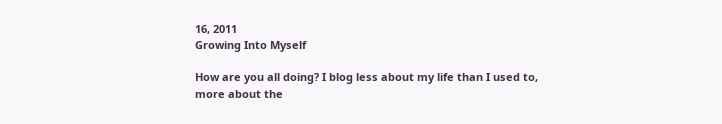16, 2011
Growing Into Myself

How are you all doing? I blog less about my life than I used to, more about the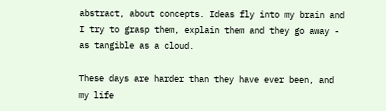abstract, about concepts. Ideas fly into my brain and I try to grasp them, explain them and they go away - as tangible as a cloud.

These days are harder than they have ever been, and my life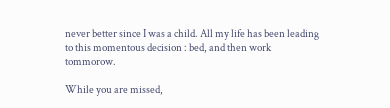never better since I was a child. All my life has been leading to this momentous decision : bed, and then work tommorow.

While you are missed,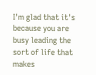I'm glad that it's because you are busy leading the sort of life that makes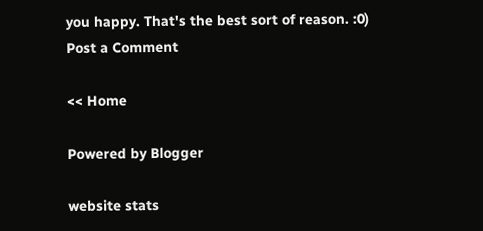you happy. That's the best sort of reason. :0)
Post a Comment

<< Home

Powered by Blogger

website stats